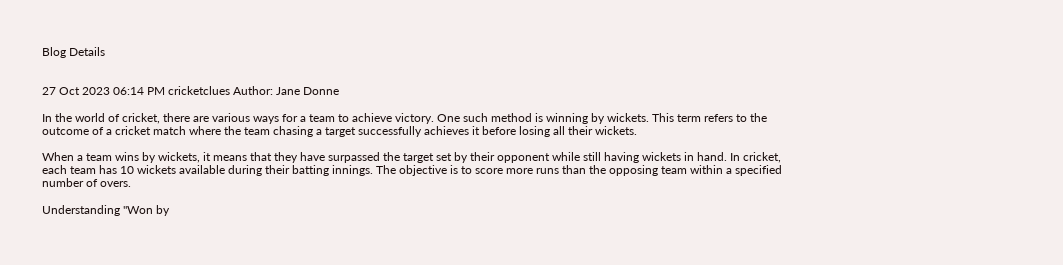Blog Details


27 Oct 2023 06:14 PM cricketclues Author: Jane Donne

In the world of cricket, there are various ways for a team to achieve victory. One such method is winning by wickets. This term refers to the outcome of a cricket match where the team chasing a target successfully achieves it before losing all their wickets.

When a team wins by wickets, it means that they have surpassed the target set by their opponent while still having wickets in hand. In cricket, each team has 10 wickets available during their batting innings. The objective is to score more runs than the opposing team within a specified number of overs.

Understanding "Won by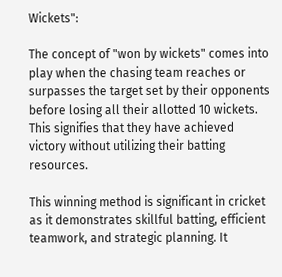Wickets":

The concept of "won by wickets" comes into play when the chasing team reaches or surpasses the target set by their opponents before losing all their allotted 10 wickets. This signifies that they have achieved victory without utilizing their batting resources.

This winning method is significant in cricket as it demonstrates skillful batting, efficient teamwork, and strategic planning. It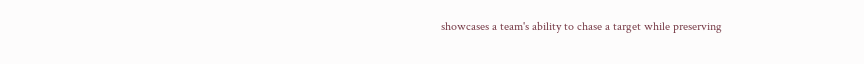showcases a team's ability to chase a target while preserving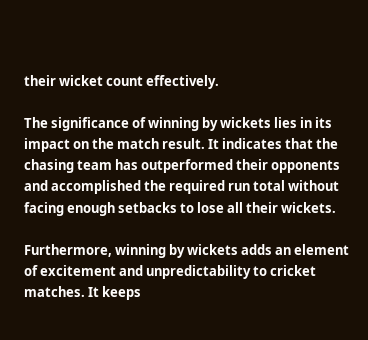their wicket count effectively.

The significance of winning by wickets lies in its impact on the match result. It indicates that the chasing team has outperformed their opponents and accomplished the required run total without facing enough setbacks to lose all their wickets.

Furthermore, winning by wickets adds an element of excitement and unpredictability to cricket matches. It keeps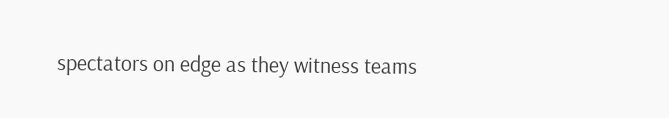spectators on edge as they witness teams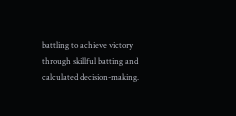battling to achieve victory through skillful batting and calculated decision-making.